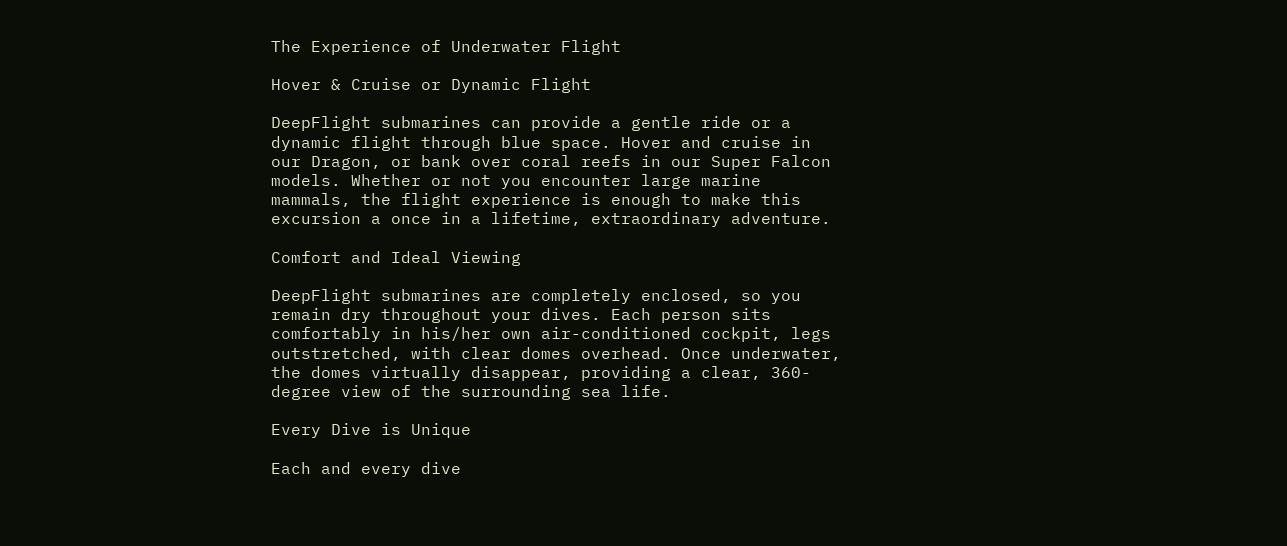The Experience of Underwater Flight

Hover & Cruise or Dynamic Flight

DeepFlight submarines can provide a gentle ride or a dynamic flight through blue space. Hover and cruise in our Dragon, or bank over coral reefs in our Super Falcon models. Whether or not you encounter large marine mammals, the flight experience is enough to make this excursion a once in a lifetime, extraordinary adventure.

Comfort and Ideal Viewing

DeepFlight submarines are completely enclosed, so you remain dry throughout your dives. Each person sits comfortably in his/her own air-conditioned cockpit, legs outstretched, with clear domes overhead. Once underwater, the domes virtually disappear, providing a clear, 360-degree view of the surrounding sea life.

Every Dive is Unique

Each and every dive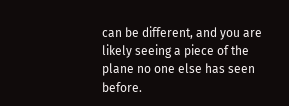can be different, and you are likely seeing a piece of the plane no one else has seen before.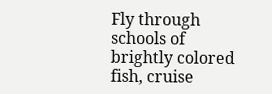Fly through schools of brightly colored fish, cruise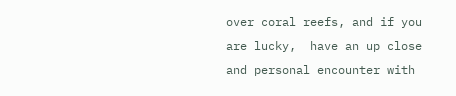over coral reefs, and if you are lucky,  have an up close and personal encounter with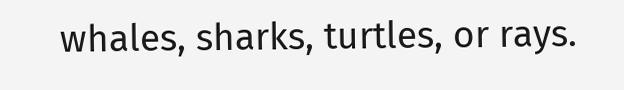whales, sharks, turtles, or rays.